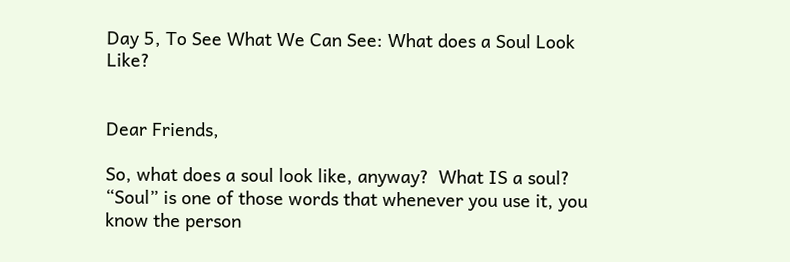Day 5, To See What We Can See: What does a Soul Look Like?


Dear Friends,

So, what does a soul look like, anyway?  What IS a soul?  “Soul” is one of those words that whenever you use it, you know the person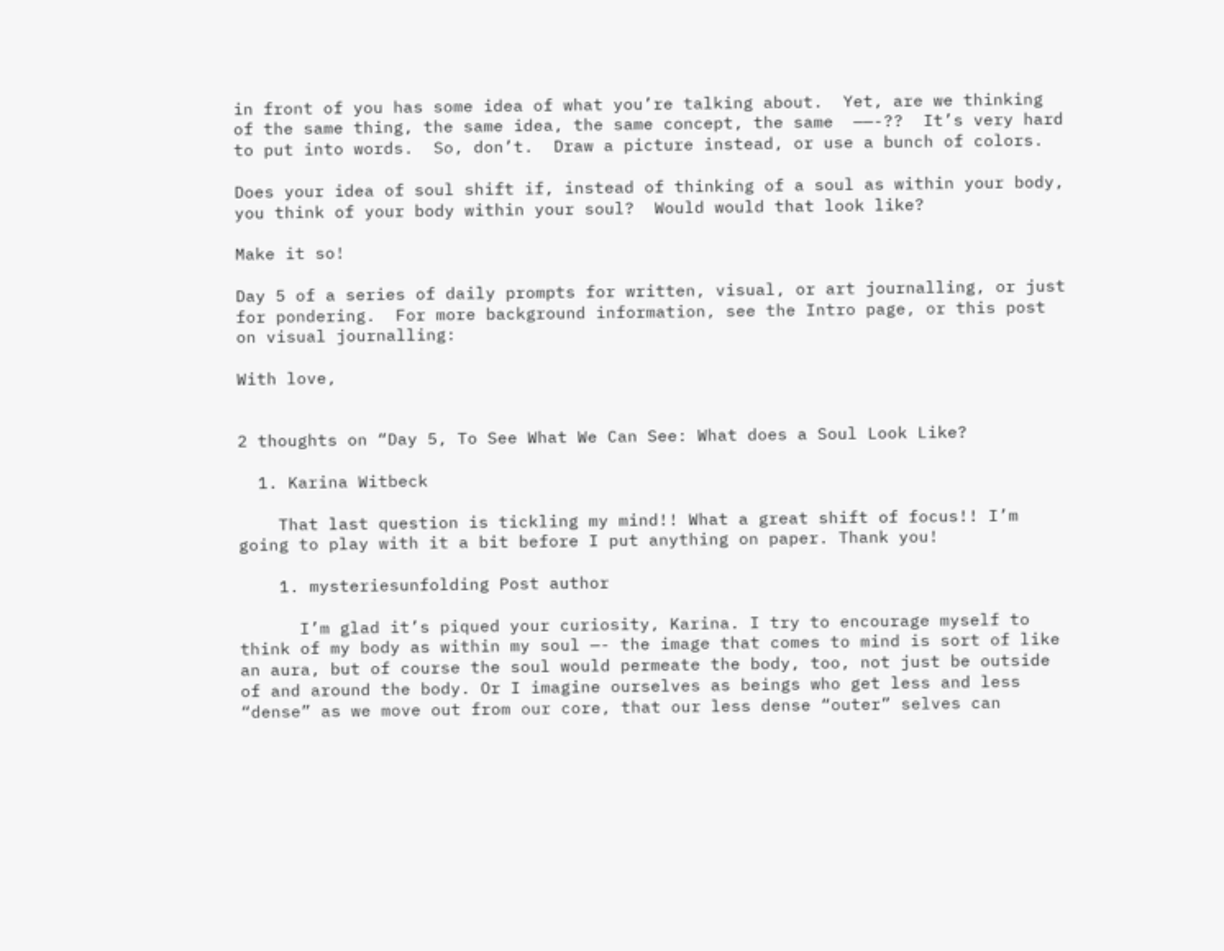in front of you has some idea of what you’re talking about.  Yet, are we thinking of the same thing, the same idea, the same concept, the same  ——-??  It’s very hard to put into words.  So, don’t.  Draw a picture instead, or use a bunch of colors.

Does your idea of soul shift if, instead of thinking of a soul as within your body, you think of your body within your soul?  Would would that look like?

Make it so!

Day 5 of a series of daily prompts for written, visual, or art journalling, or just for pondering.  For more background information, see the Intro page, or this post on visual journalling:

With love,


2 thoughts on “Day 5, To See What We Can See: What does a Soul Look Like?

  1. Karina Witbeck

    That last question is tickling my mind!! What a great shift of focus!! I’m going to play with it a bit before I put anything on paper. Thank you!

    1. mysteriesunfolding Post author

      I’m glad it’s piqued your curiosity, Karina. I try to encourage myself to think of my body as within my soul —- the image that comes to mind is sort of like an aura, but of course the soul would permeate the body, too, not just be outside of and around the body. Or I imagine ourselves as beings who get less and less “dense” as we move out from our core, that our less dense “outer” selves can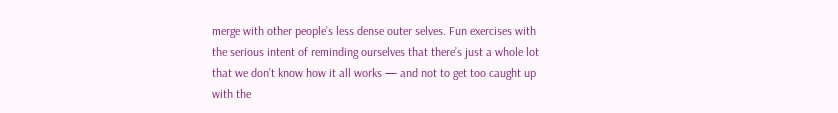merge with other people’s less dense outer selves. Fun exercises with the serious intent of reminding ourselves that there’s just a whole lot that we don’t know how it all works — and not to get too caught up with the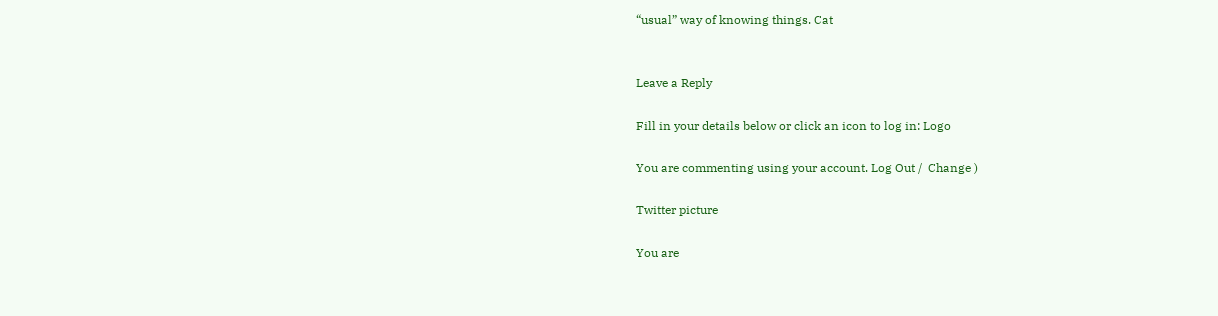“usual” way of knowing things. Cat


Leave a Reply

Fill in your details below or click an icon to log in: Logo

You are commenting using your account. Log Out /  Change )

Twitter picture

You are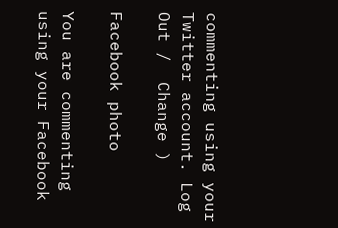commenting using your Twitter account. Log Out /  Change )

Facebook photo

You are commenting using your Facebook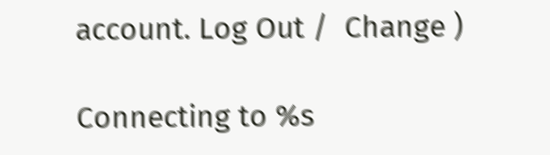account. Log Out /  Change )

Connecting to %s